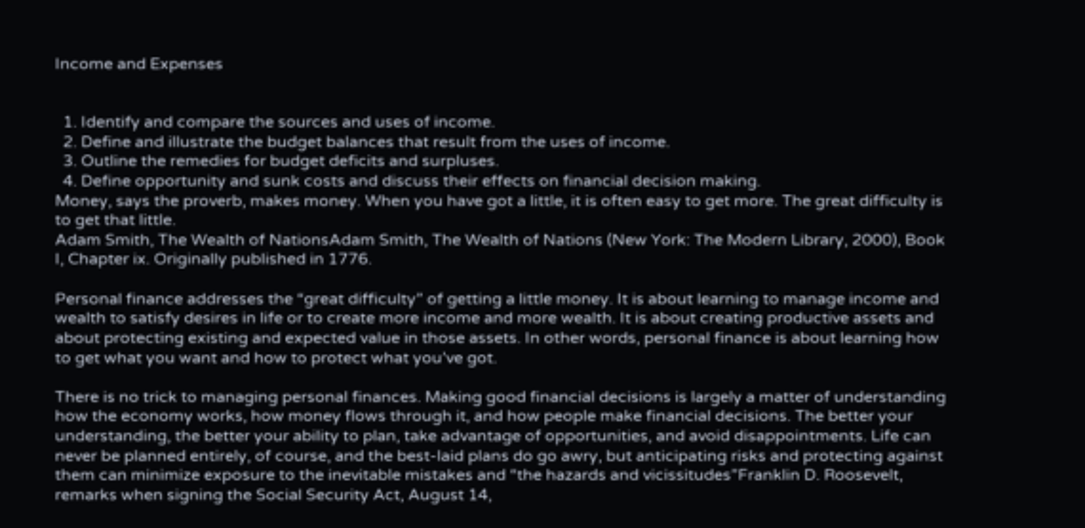Income and Expenses


  1. Identify and compare the sources and uses of income.
  2. Define and illustrate the budget balances that result from the uses of income.
  3. Outline the remedies for budget deficits and surpluses.
  4. Define opportunity and sunk costs and discuss their effects on financial decision making.
Money, says the proverb, makes money. When you have got a little, it is often easy to get more. The great difficulty is to get that little.
Adam Smith, The Wealth of NationsAdam Smith, The Wealth of Nations (New York: The Modern Library, 2000), Book I, Chapter ix. Originally published in 1776.

Personal finance addresses the “great difficulty” of getting a little money. It is about learning to manage income and wealth to satisfy desires in life or to create more income and more wealth. It is about creating productive assets and about protecting existing and expected value in those assets. In other words, personal finance is about learning how to get what you want and how to protect what you’ve got.

There is no trick to managing personal finances. Making good financial decisions is largely a matter of understanding how the economy works, how money flows through it, and how people make financial decisions. The better your understanding, the better your ability to plan, take advantage of opportunities, and avoid disappointments. Life can never be planned entirely, of course, and the best-laid plans do go awry, but anticipating risks and protecting against them can minimize exposure to the inevitable mistakes and “the hazards and vicissitudes”Franklin D. Roosevelt, remarks when signing the Social Security Act, August 14,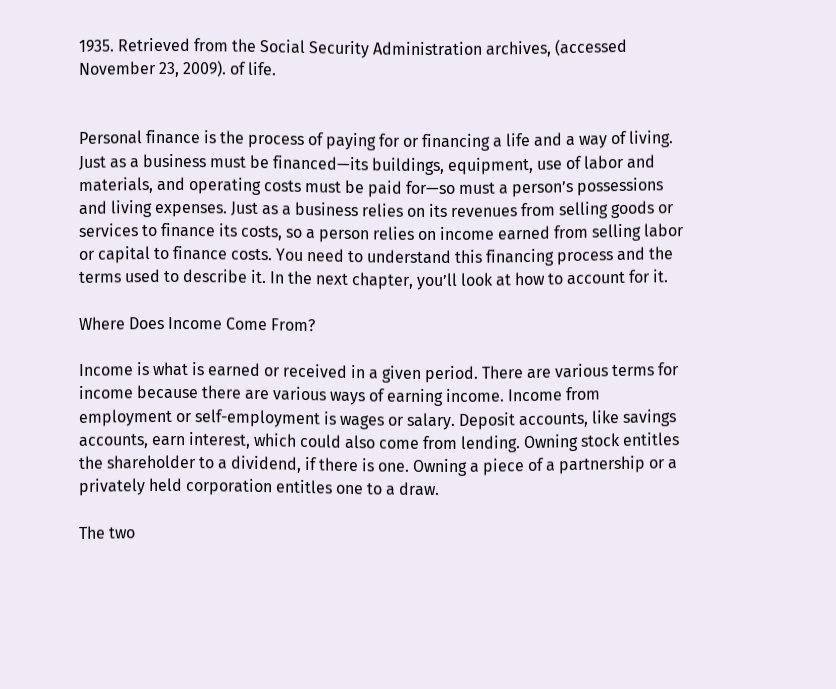1935. Retrieved from the Social Security Administration archives, (accessed November 23, 2009). of life.


Personal finance is the process of paying for or financing a life and a way of living. Just as a business must be financed—its buildings, equipment, use of labor and materials, and operating costs must be paid for—so must a person’s possessions and living expenses. Just as a business relies on its revenues from selling goods or services to finance its costs, so a person relies on income earned from selling labor or capital to finance costs. You need to understand this financing process and the terms used to describe it. In the next chapter, you’ll look at how to account for it.

Where Does Income Come From?

Income is what is earned or received in a given period. There are various terms for income because there are various ways of earning income. Income from employment or self-employment is wages or salary. Deposit accounts, like savings accounts, earn interest, which could also come from lending. Owning stock entitles the shareholder to a dividend, if there is one. Owning a piece of a partnership or a privately held corporation entitles one to a draw.

The two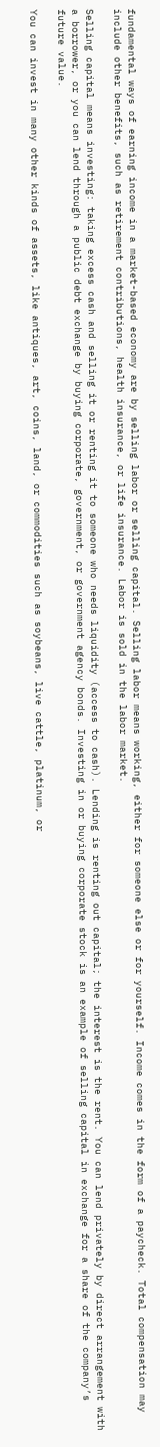fundamental ways of earning income in a market-based economy are by selling labor or selling capital. Selling labor means working, either for someone else or for yourself. Income comes in the form of a paycheck. Total compensation may include other benefits, such as retirement contributions, health insurance, or life insurance. Labor is sold in the labor market.

Selling capital means investing: taking excess cash and selling it or renting it to someone who needs liquidity (access to cash). Lending is renting out capital; the interest is the rent. You can lend privately by direct arrangement with a borrower, or you can lend through a public debt exchange by buying corporate, government, or government agency bonds. Investing in or buying corporate stock is an example of selling capital in exchange for a share of the company’s future value.

You can invest in many other kinds of assets, like antiques, art, coins, land, or commodities such as soybeans, live cattle, platinum, or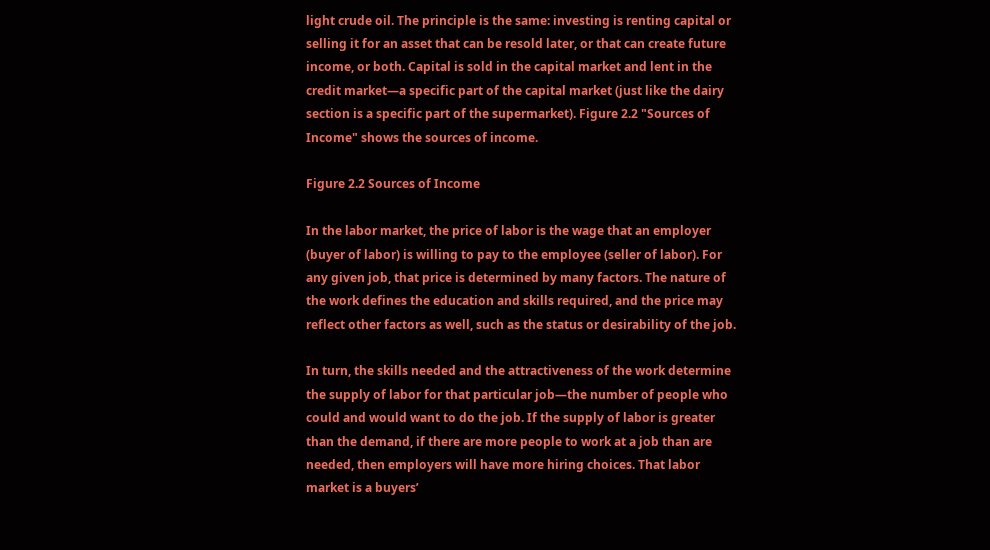light crude oil. The principle is the same: investing is renting capital or selling it for an asset that can be resold later, or that can create future income, or both. Capital is sold in the capital market and lent in the credit market—a specific part of the capital market (just like the dairy section is a specific part of the supermarket). Figure 2.2 "Sources of Income" shows the sources of income.

Figure 2.2 Sources of Income

In the labor market, the price of labor is the wage that an employer (buyer of labor) is willing to pay to the employee (seller of labor). For any given job, that price is determined by many factors. The nature of the work defines the education and skills required, and the price may reflect other factors as well, such as the status or desirability of the job.

In turn, the skills needed and the attractiveness of the work determine the supply of labor for that particular job—the number of people who could and would want to do the job. If the supply of labor is greater than the demand, if there are more people to work at a job than are needed, then employers will have more hiring choices. That labor market is a buyers’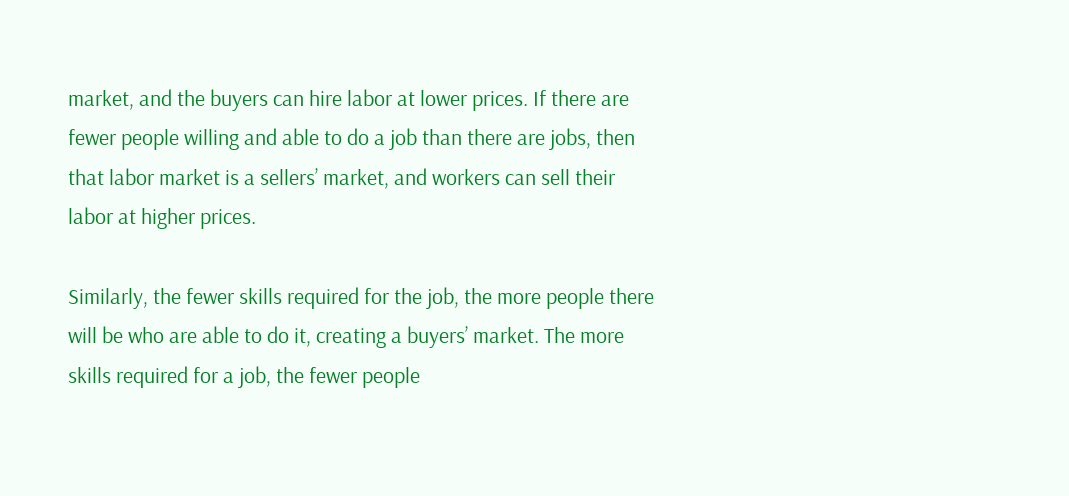market, and the buyers can hire labor at lower prices. If there are fewer people willing and able to do a job than there are jobs, then that labor market is a sellers’ market, and workers can sell their labor at higher prices.

Similarly, the fewer skills required for the job, the more people there will be who are able to do it, creating a buyers’ market. The more skills required for a job, the fewer people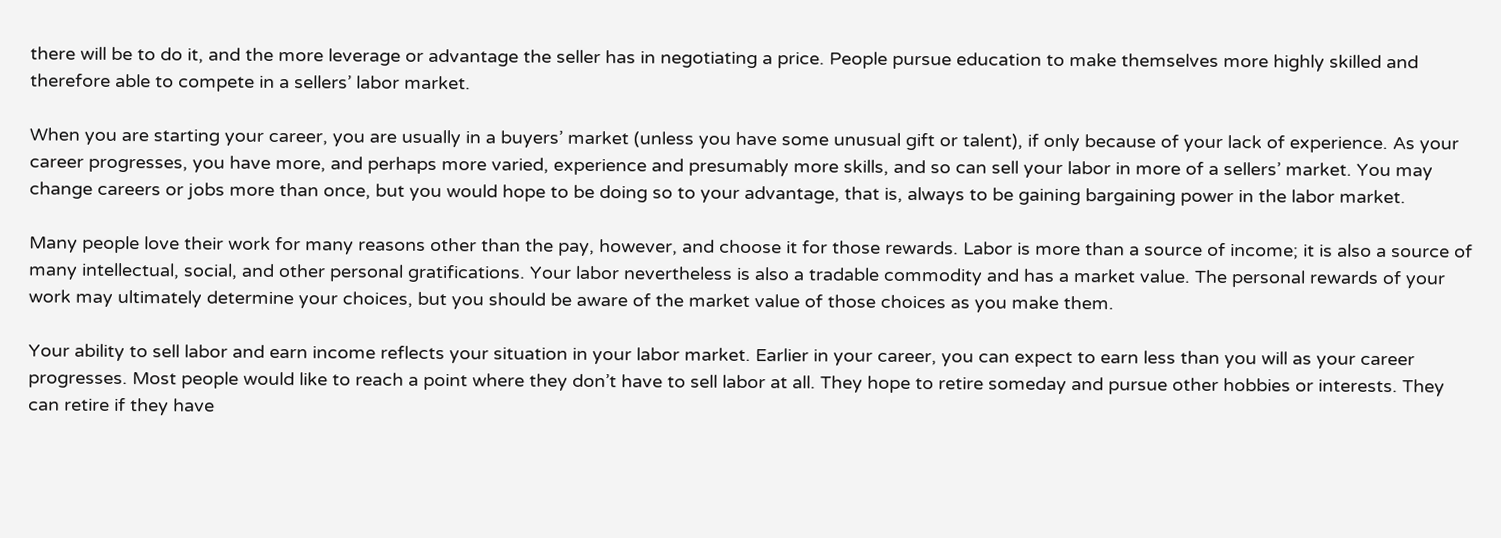there will be to do it, and the more leverage or advantage the seller has in negotiating a price. People pursue education to make themselves more highly skilled and therefore able to compete in a sellers’ labor market.

When you are starting your career, you are usually in a buyers’ market (unless you have some unusual gift or talent), if only because of your lack of experience. As your career progresses, you have more, and perhaps more varied, experience and presumably more skills, and so can sell your labor in more of a sellers’ market. You may change careers or jobs more than once, but you would hope to be doing so to your advantage, that is, always to be gaining bargaining power in the labor market.

Many people love their work for many reasons other than the pay, however, and choose it for those rewards. Labor is more than a source of income; it is also a source of many intellectual, social, and other personal gratifications. Your labor nevertheless is also a tradable commodity and has a market value. The personal rewards of your work may ultimately determine your choices, but you should be aware of the market value of those choices as you make them.

Your ability to sell labor and earn income reflects your situation in your labor market. Earlier in your career, you can expect to earn less than you will as your career progresses. Most people would like to reach a point where they don’t have to sell labor at all. They hope to retire someday and pursue other hobbies or interests. They can retire if they have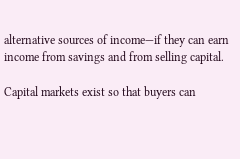alternative sources of income—if they can earn income from savings and from selling capital.

Capital markets exist so that buyers can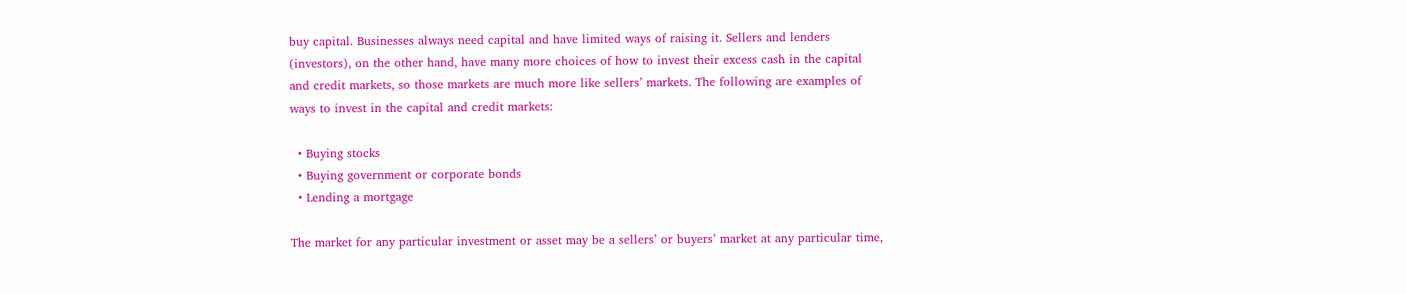buy capital. Businesses always need capital and have limited ways of raising it. Sellers and lenders (investors), on the other hand, have many more choices of how to invest their excess cash in the capital and credit markets, so those markets are much more like sellers’ markets. The following are examples of ways to invest in the capital and credit markets:

  • Buying stocks
  • Buying government or corporate bonds
  • Lending a mortgage

The market for any particular investment or asset may be a sellers’ or buyers’ market at any particular time,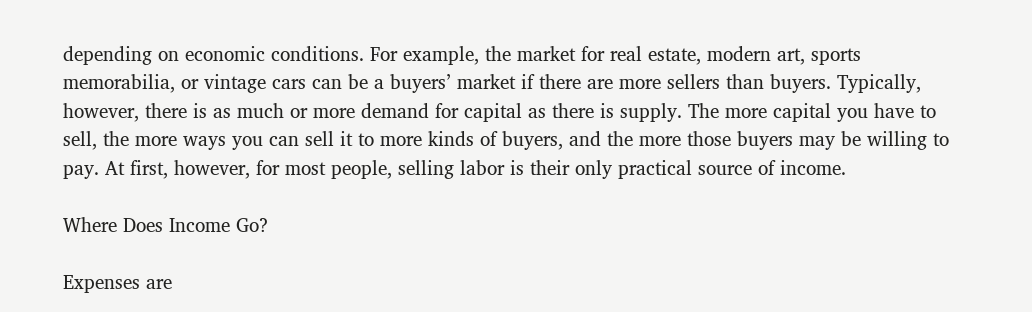depending on economic conditions. For example, the market for real estate, modern art, sports memorabilia, or vintage cars can be a buyers’ market if there are more sellers than buyers. Typically, however, there is as much or more demand for capital as there is supply. The more capital you have to sell, the more ways you can sell it to more kinds of buyers, and the more those buyers may be willing to pay. At first, however, for most people, selling labor is their only practical source of income.

Where Does Income Go?

Expenses are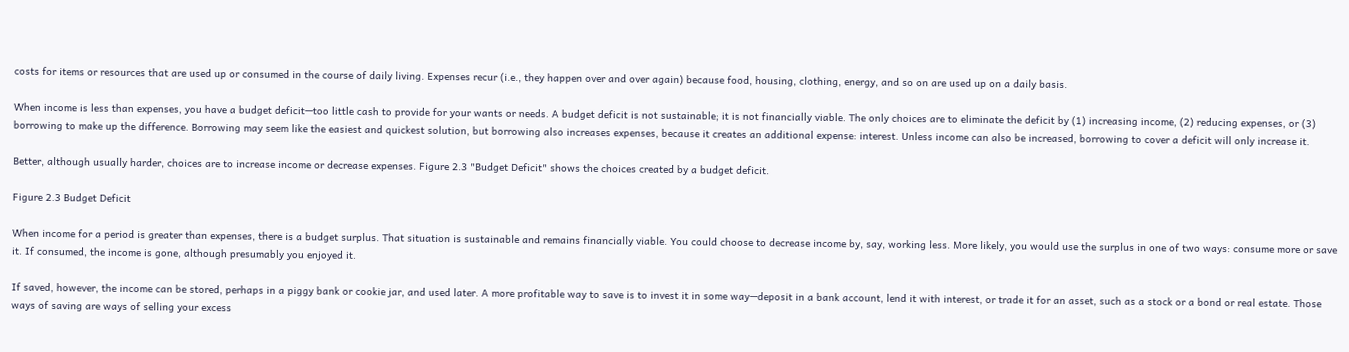costs for items or resources that are used up or consumed in the course of daily living. Expenses recur (i.e., they happen over and over again) because food, housing, clothing, energy, and so on are used up on a daily basis.

When income is less than expenses, you have a budget deficit—too little cash to provide for your wants or needs. A budget deficit is not sustainable; it is not financially viable. The only choices are to eliminate the deficit by (1) increasing income, (2) reducing expenses, or (3) borrowing to make up the difference. Borrowing may seem like the easiest and quickest solution, but borrowing also increases expenses, because it creates an additional expense: interest. Unless income can also be increased, borrowing to cover a deficit will only increase it.

Better, although usually harder, choices are to increase income or decrease expenses. Figure 2.3 "Budget Deficit" shows the choices created by a budget deficit.

Figure 2.3 Budget Deficit

When income for a period is greater than expenses, there is a budget surplus. That situation is sustainable and remains financially viable. You could choose to decrease income by, say, working less. More likely, you would use the surplus in one of two ways: consume more or save it. If consumed, the income is gone, although presumably you enjoyed it.

If saved, however, the income can be stored, perhaps in a piggy bank or cookie jar, and used later. A more profitable way to save is to invest it in some way—deposit in a bank account, lend it with interest, or trade it for an asset, such as a stock or a bond or real estate. Those ways of saving are ways of selling your excess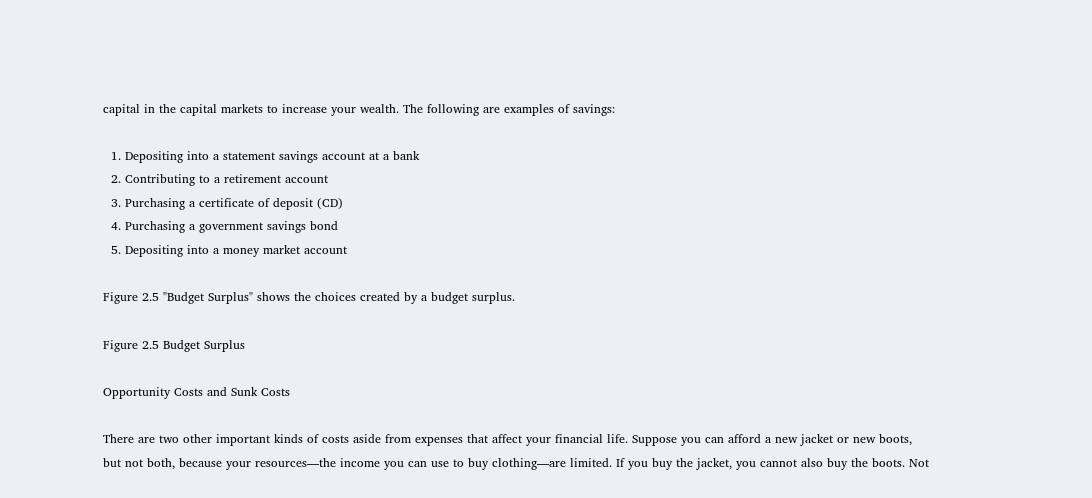capital in the capital markets to increase your wealth. The following are examples of savings:

  1. Depositing into a statement savings account at a bank
  2. Contributing to a retirement account
  3. Purchasing a certificate of deposit (CD)
  4. Purchasing a government savings bond
  5. Depositing into a money market account

Figure 2.5 "Budget Surplus" shows the choices created by a budget surplus.

Figure 2.5 Budget Surplus

Opportunity Costs and Sunk Costs

There are two other important kinds of costs aside from expenses that affect your financial life. Suppose you can afford a new jacket or new boots, but not both, because your resources—the income you can use to buy clothing—are limited. If you buy the jacket, you cannot also buy the boots. Not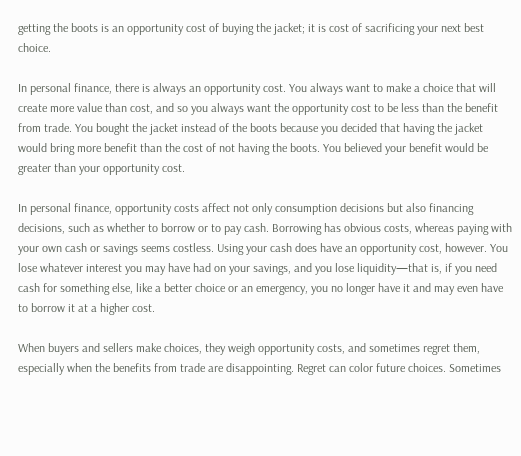getting the boots is an opportunity cost of buying the jacket; it is cost of sacrificing your next best choice.

In personal finance, there is always an opportunity cost. You always want to make a choice that will create more value than cost, and so you always want the opportunity cost to be less than the benefit from trade. You bought the jacket instead of the boots because you decided that having the jacket would bring more benefit than the cost of not having the boots. You believed your benefit would be greater than your opportunity cost.

In personal finance, opportunity costs affect not only consumption decisions but also financing decisions, such as whether to borrow or to pay cash. Borrowing has obvious costs, whereas paying with your own cash or savings seems costless. Using your cash does have an opportunity cost, however. You lose whatever interest you may have had on your savings, and you lose liquidity—that is, if you need cash for something else, like a better choice or an emergency, you no longer have it and may even have to borrow it at a higher cost.

When buyers and sellers make choices, they weigh opportunity costs, and sometimes regret them, especially when the benefits from trade are disappointing. Regret can color future choices. Sometimes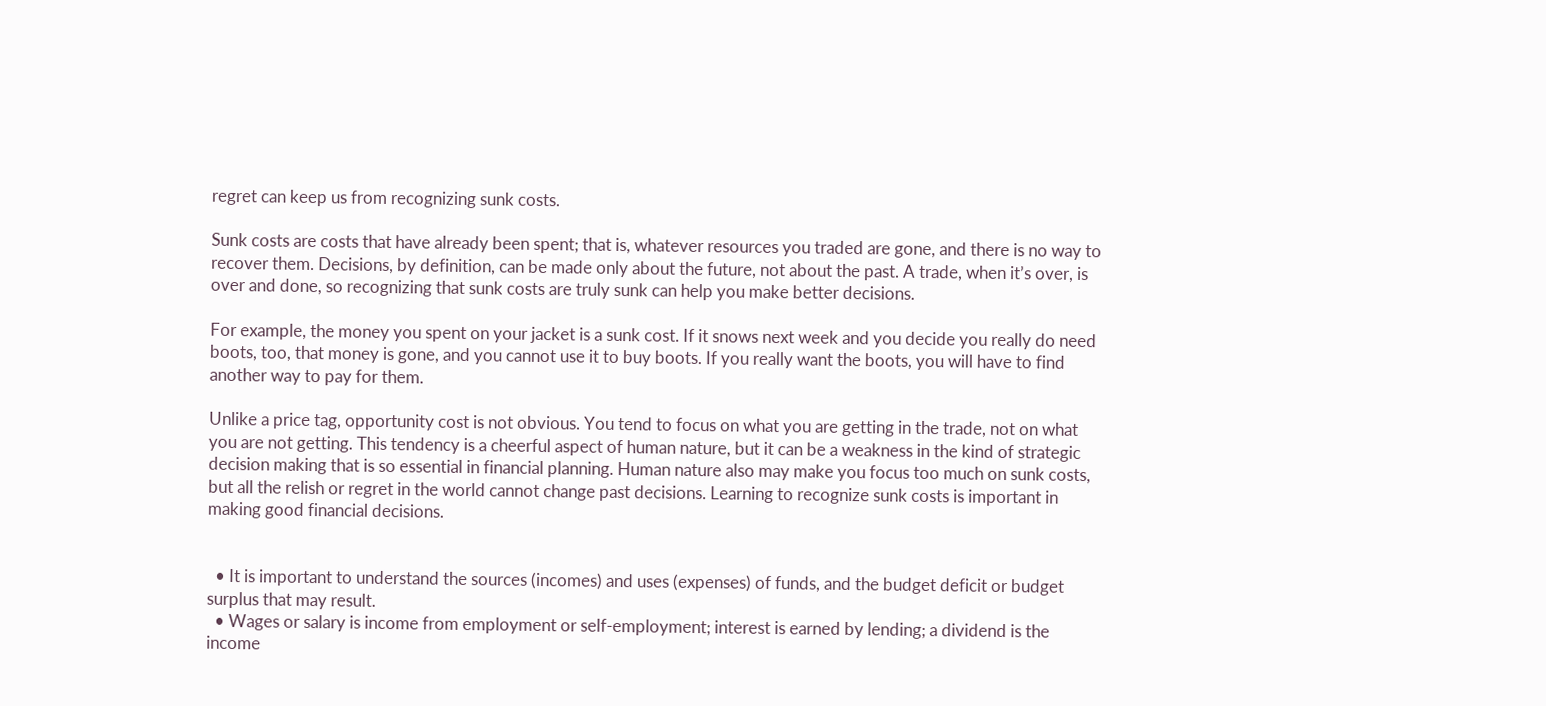regret can keep us from recognizing sunk costs.

Sunk costs are costs that have already been spent; that is, whatever resources you traded are gone, and there is no way to recover them. Decisions, by definition, can be made only about the future, not about the past. A trade, when it’s over, is over and done, so recognizing that sunk costs are truly sunk can help you make better decisions.

For example, the money you spent on your jacket is a sunk cost. If it snows next week and you decide you really do need boots, too, that money is gone, and you cannot use it to buy boots. If you really want the boots, you will have to find another way to pay for them.

Unlike a price tag, opportunity cost is not obvious. You tend to focus on what you are getting in the trade, not on what you are not getting. This tendency is a cheerful aspect of human nature, but it can be a weakness in the kind of strategic decision making that is so essential in financial planning. Human nature also may make you focus too much on sunk costs, but all the relish or regret in the world cannot change past decisions. Learning to recognize sunk costs is important in making good financial decisions.


  • It is important to understand the sources (incomes) and uses (expenses) of funds, and the budget deficit or budget surplus that may result.
  • Wages or salary is income from employment or self-employment; interest is earned by lending; a dividend is the income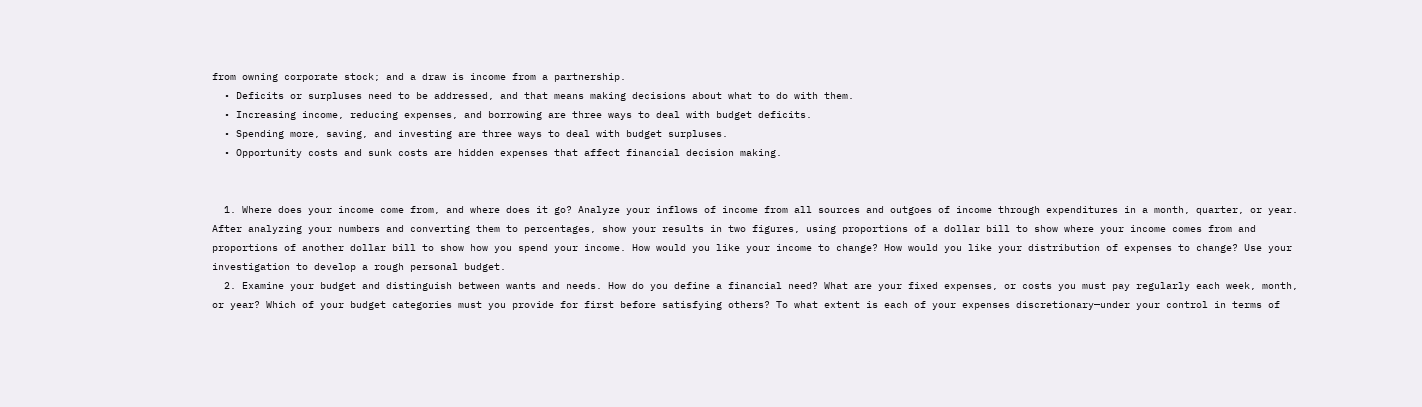from owning corporate stock; and a draw is income from a partnership.
  • Deficits or surpluses need to be addressed, and that means making decisions about what to do with them.
  • Increasing income, reducing expenses, and borrowing are three ways to deal with budget deficits.
  • Spending more, saving, and investing are three ways to deal with budget surpluses.
  • Opportunity costs and sunk costs are hidden expenses that affect financial decision making.


  1. Where does your income come from, and where does it go? Analyze your inflows of income from all sources and outgoes of income through expenditures in a month, quarter, or year. After analyzing your numbers and converting them to percentages, show your results in two figures, using proportions of a dollar bill to show where your income comes from and proportions of another dollar bill to show how you spend your income. How would you like your income to change? How would you like your distribution of expenses to change? Use your investigation to develop a rough personal budget.
  2. Examine your budget and distinguish between wants and needs. How do you define a financial need? What are your fixed expenses, or costs you must pay regularly each week, month, or year? Which of your budget categories must you provide for first before satisfying others? To what extent is each of your expenses discretionary—under your control in terms of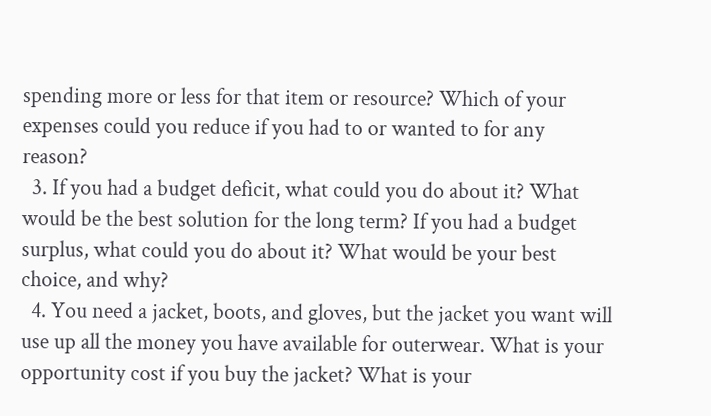spending more or less for that item or resource? Which of your expenses could you reduce if you had to or wanted to for any reason?
  3. If you had a budget deficit, what could you do about it? What would be the best solution for the long term? If you had a budget surplus, what could you do about it? What would be your best choice, and why?
  4. You need a jacket, boots, and gloves, but the jacket you want will use up all the money you have available for outerwear. What is your opportunity cost if you buy the jacket? What is your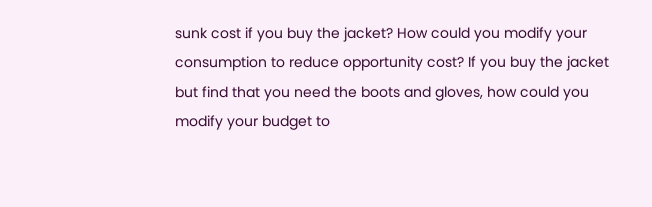sunk cost if you buy the jacket? How could you modify your consumption to reduce opportunity cost? If you buy the jacket but find that you need the boots and gloves, how could you modify your budget to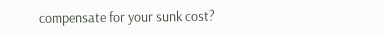compensate for your sunk cost?